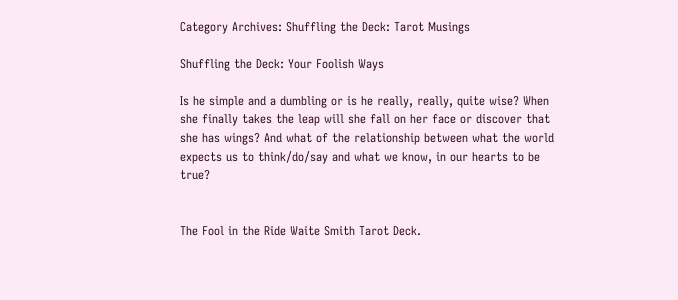Category Archives: Shuffling the Deck: Tarot Musings

Shuffling the Deck: Your Foolish Ways

Is he simple and a dumbling or is he really, really, quite wise? When she finally takes the leap will she fall on her face or discover that she has wings? And what of the relationship between what the world expects us to think/do/say and what we know, in our hearts to be true?


The Fool in the Ride Waite Smith Tarot Deck.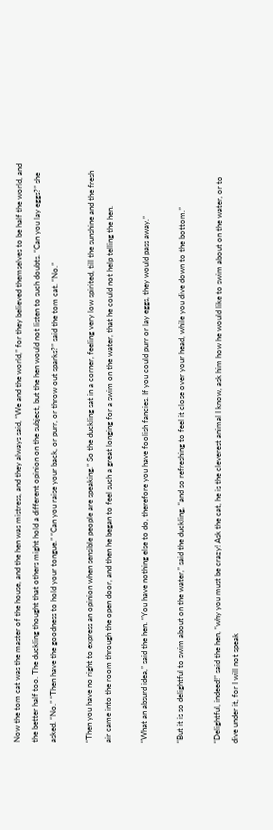Now the tom cat was the master of the house, and the hen was mistress, and they always said, “We and the world,” for they believed themselves to be half the world, and the better half too. The duckling thought that others might hold a different opinion on the subject, but the hen would not listen to such doubts. “Can you lay eggs?” she asked. “No.” “Then have the goodness to hold your tongue.” “Can you raise your back, or purr, or throw out sparks?” said the tom cat. “No.”

“Then you have no right to express an opinion when sensible people are speaking.” So the duckling sat in a corner, feeling very low spirited, till the sunshine and the fresh air came into the room through the open door, and then he began to feel such a great longing for a swim on the water, that he could not help telling the hen.

“What an absurd idea,” said the hen. “You have nothing else to do, therefore you have foolish fancies. If you could purr or lay eggs, they would pass away.”

“But it is so delightful to swim about on the water,” said the duckling, “and so refreshing to feel it close over your head, while you dive down to the bottom.”

“Delightful, indeed!” said the hen, “why you must be crazy! Ask the cat, he is the cleverest animal I know, ask him how he would like to swim about on the water, or to dive under it, for I will not speak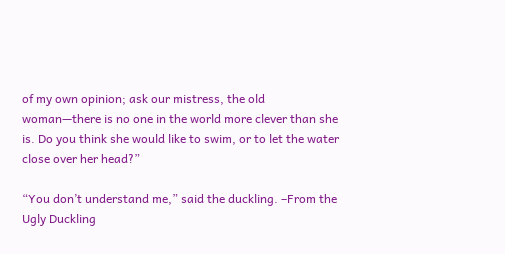of my own opinion; ask our mistress, the old woman—there is no one in the world more clever than she is. Do you think she would like to swim, or to let the water close over her head?”

“You don’t understand me,” said the duckling. –From the Ugly Duckling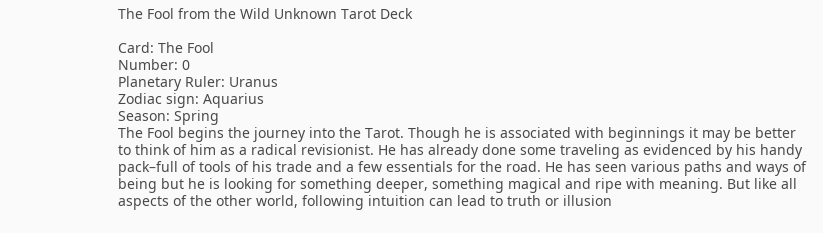The Fool from the Wild Unknown Tarot Deck

Card: The Fool
Number: 0
Planetary Ruler: Uranus
Zodiac sign: Aquarius
Season: Spring
The Fool begins the journey into the Tarot. Though he is associated with beginnings it may be better to think of him as a radical revisionist. He has already done some traveling as evidenced by his handy pack–full of tools of his trade and a few essentials for the road. He has seen various paths and ways of being but he is looking for something deeper, something magical and ripe with meaning. But like all aspects of the other world, following intuition can lead to truth or illusion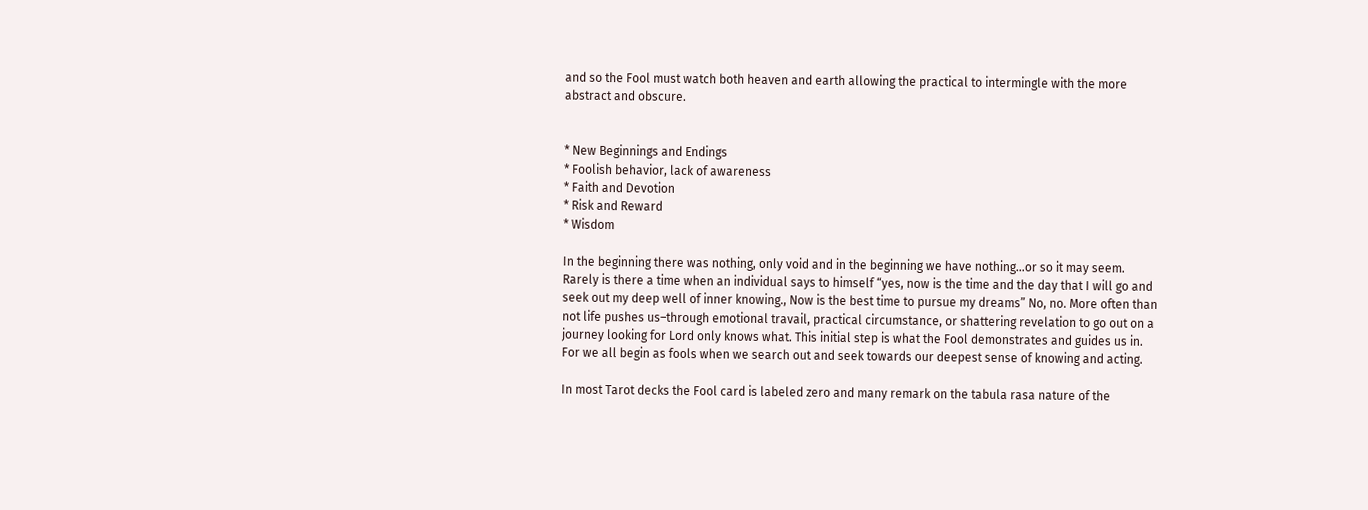and so the Fool must watch both heaven and earth allowing the practical to intermingle with the more abstract and obscure.


* New Beginnings and Endings
* Foolish behavior, lack of awareness
* Faith and Devotion
* Risk and Reward
* Wisdom

In the beginning there was nothing, only void and in the beginning we have nothing…or so it may seem. Rarely is there a time when an individual says to himself “yes, now is the time and the day that I will go and seek out my deep well of inner knowing., Now is the best time to pursue my dreams” No, no. More often than not life pushes us–through emotional travail, practical circumstance, or shattering revelation to go out on a journey looking for Lord only knows what. This initial step is what the Fool demonstrates and guides us in. For we all begin as fools when we search out and seek towards our deepest sense of knowing and acting.

In most Tarot decks the Fool card is labeled zero and many remark on the tabula rasa nature of the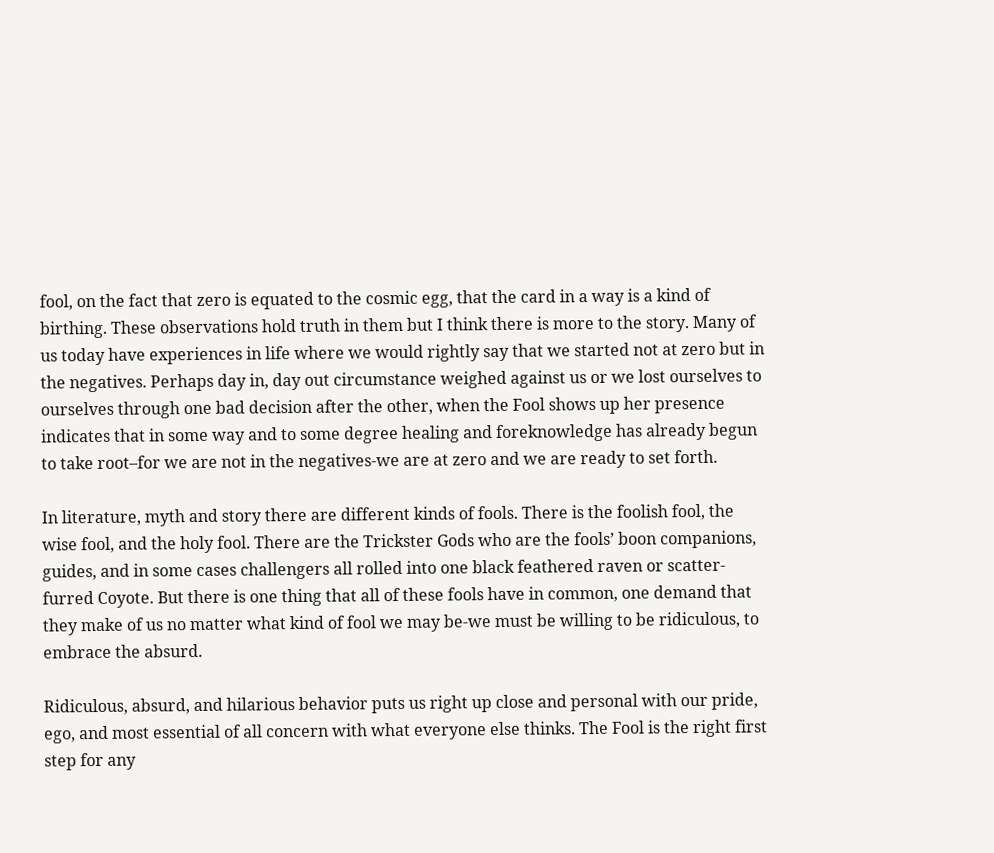fool, on the fact that zero is equated to the cosmic egg, that the card in a way is a kind of birthing. These observations hold truth in them but I think there is more to the story. Many of us today have experiences in life where we would rightly say that we started not at zero but in the negatives. Perhaps day in, day out circumstance weighed against us or we lost ourselves to ourselves through one bad decision after the other, when the Fool shows up her presence indicates that in some way and to some degree healing and foreknowledge has already begun to take root–for we are not in the negatives-we are at zero and we are ready to set forth.

In literature, myth and story there are different kinds of fools. There is the foolish fool, the wise fool, and the holy fool. There are the Trickster Gods who are the fools’ boon companions, guides, and in some cases challengers all rolled into one black feathered raven or scatter-furred Coyote. But there is one thing that all of these fools have in common, one demand that they make of us no matter what kind of fool we may be-we must be willing to be ridiculous, to embrace the absurd.

Ridiculous, absurd, and hilarious behavior puts us right up close and personal with our pride, ego, and most essential of all concern with what everyone else thinks. The Fool is the right first step for any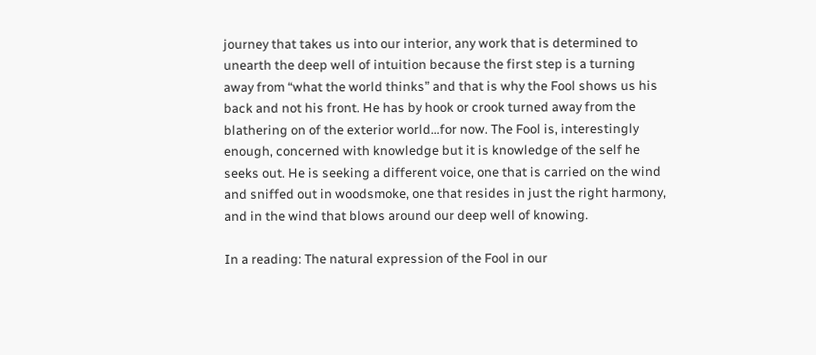journey that takes us into our interior, any work that is determined to unearth the deep well of intuition because the first step is a turning away from “what the world thinks” and that is why the Fool shows us his back and not his front. He has by hook or crook turned away from the blathering on of the exterior world…for now. The Fool is, interestingly enough, concerned with knowledge but it is knowledge of the self he seeks out. He is seeking a different voice, one that is carried on the wind and sniffed out in woodsmoke, one that resides in just the right harmony, and in the wind that blows around our deep well of knowing.

In a reading: The natural expression of the Fool in our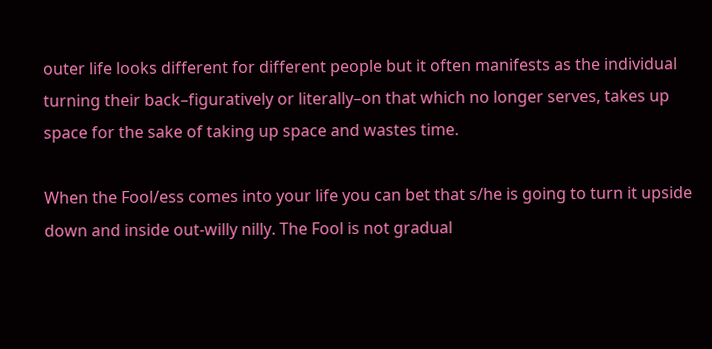outer life looks different for different people but it often manifests as the individual turning their back–figuratively or literally–on that which no longer serves, takes up space for the sake of taking up space and wastes time.

When the Fool/ess comes into your life you can bet that s/he is going to turn it upside down and inside out-willy nilly. The Fool is not gradual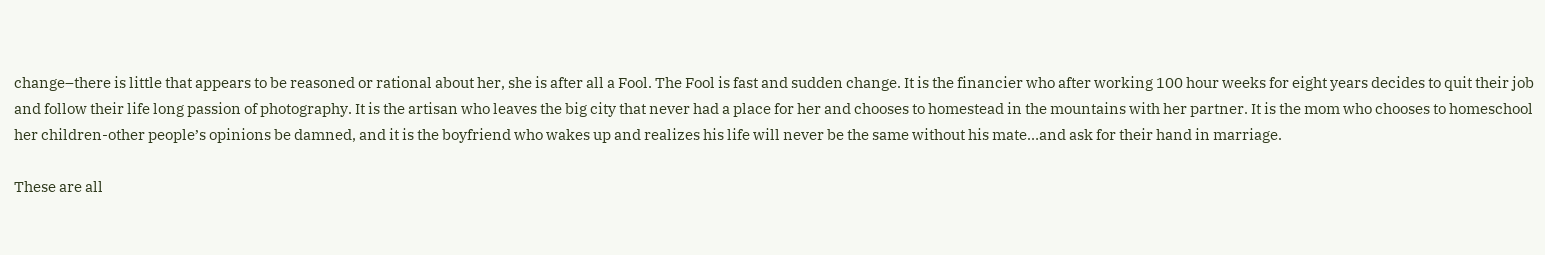change–there is little that appears to be reasoned or rational about her, she is after all a Fool. The Fool is fast and sudden change. It is the financier who after working 100 hour weeks for eight years decides to quit their job and follow their life long passion of photography. It is the artisan who leaves the big city that never had a place for her and chooses to homestead in the mountains with her partner. It is the mom who chooses to homeschool her children-other people’s opinions be damned, and it is the boyfriend who wakes up and realizes his life will never be the same without his mate…and ask for their hand in marriage.

These are all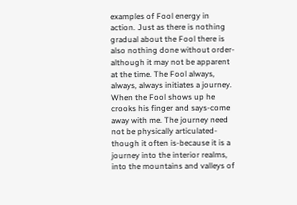examples of Fool energy in action. Just as there is nothing gradual about the Fool there is also nothing done without order-although it may not be apparent at the time. The Fool always, always, always initiates a journey. When the Fool shows up he crooks his finger and says-come away with me. The journey need not be physically articulated-though it often is-because it is a journey into the interior realms, into the mountains and valleys of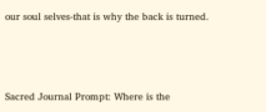our soul selves-that is why the back is turned.



Sacred Journal Prompt: Where is the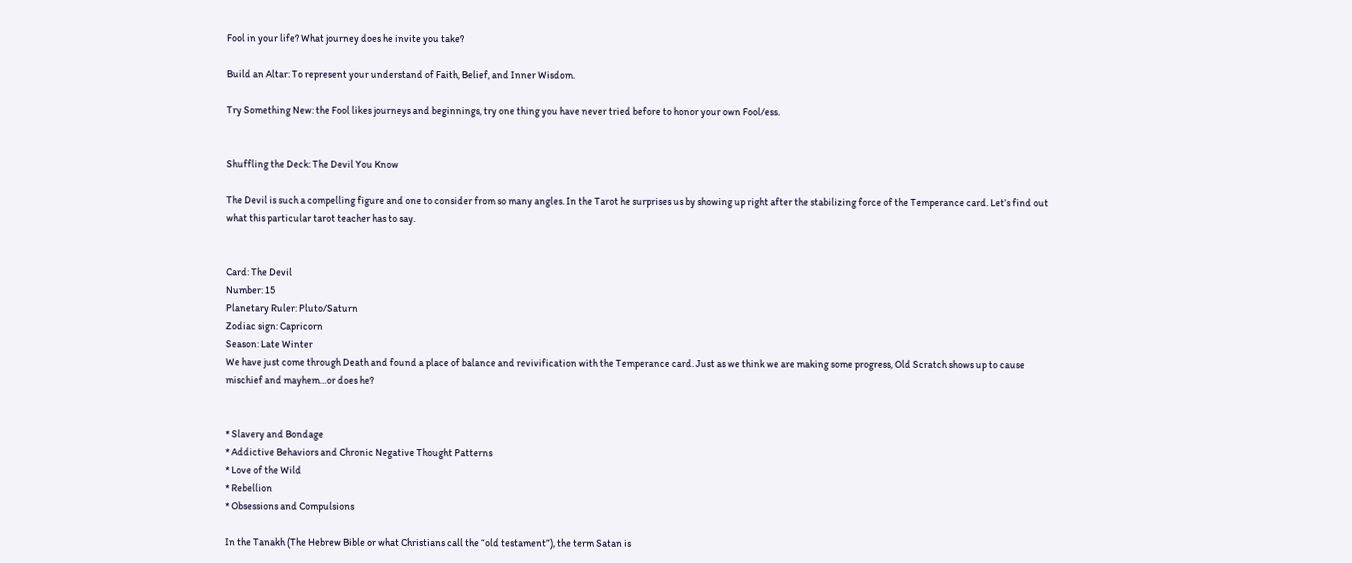Fool in your life? What journey does he invite you take?

Build an Altar: To represent your understand of Faith, Belief, and Inner Wisdom.

Try Something New: the Fool likes journeys and beginnings, try one thing you have never tried before to honor your own Fool/ess.


Shuffling the Deck: The Devil You Know

The Devil is such a compelling figure and one to consider from so many angles. In the Tarot he surprises us by showing up right after the stabilizing force of the Temperance card. Let’s find out what this particular tarot teacher has to say.


Card: The Devil
Number: 15
Planetary Ruler: Pluto/Saturn
Zodiac sign: Capricorn
Season: Late Winter
We have just come through Death and found a place of balance and revivification with the Temperance card. Just as we think we are making some progress, Old Scratch shows up to cause mischief and mayhem…or does he?


* Slavery and Bondage
* Addictive Behaviors and Chronic Negative Thought Patterns
* Love of the Wild
* Rebellion
* Obsessions and Compulsions

In the Tanakh (The Hebrew Bible or what Christians call the “old testament”), the term Satan is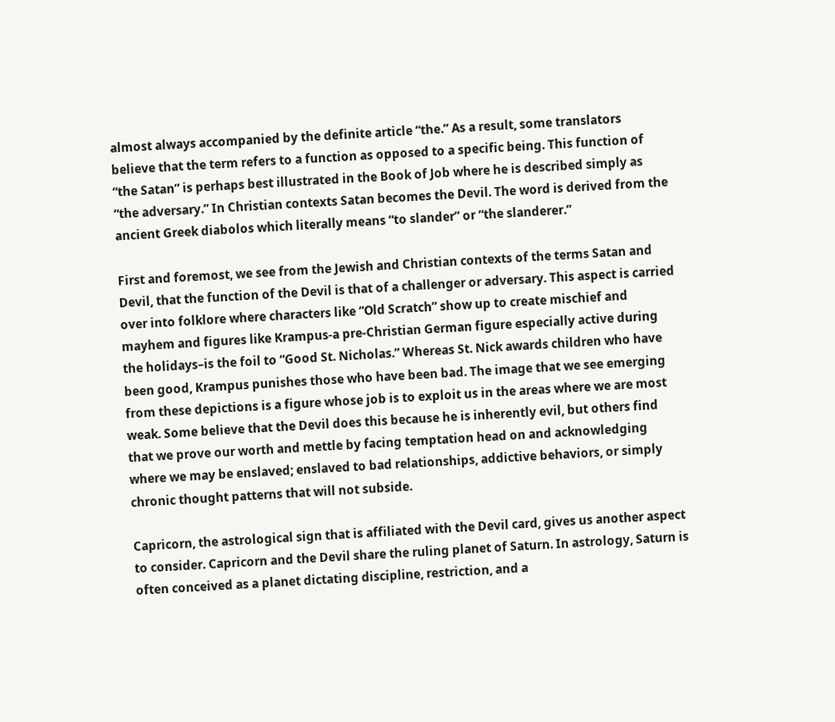almost always accompanied by the definite article “the.” As a result, some translators believe that the term refers to a function as opposed to a specific being. This function of “the Satan” is perhaps best illustrated in the Book of Job where he is described simply as “the adversary.” In Christian contexts Satan becomes the Devil. The word is derived from the ancient Greek diabolos which literally means “to slander” or “the slanderer.”

First and foremost, we see from the Jewish and Christian contexts of the terms Satan and Devil, that the function of the Devil is that of a challenger or adversary. This aspect is carried over into folklore where characters like “Old Scratch” show up to create mischief and mayhem and figures like Krampus-a pre-Christian German figure especially active during the holidays–is the foil to “Good St. Nicholas.” Whereas St. Nick awards children who have been good, Krampus punishes those who have been bad. The image that we see emerging from these depictions is a figure whose job is to exploit us in the areas where we are most weak. Some believe that the Devil does this because he is inherently evil, but others find that we prove our worth and mettle by facing temptation head on and acknowledging where we may be enslaved; enslaved to bad relationships, addictive behaviors, or simply chronic thought patterns that will not subside.

Capricorn, the astrological sign that is affiliated with the Devil card, gives us another aspect to consider. Capricorn and the Devil share the ruling planet of Saturn. In astrology, Saturn is often conceived as a planet dictating discipline, restriction, and a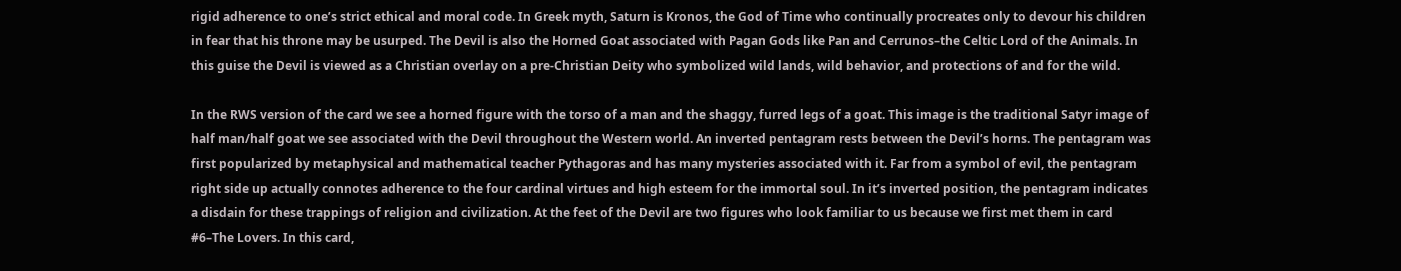rigid adherence to one’s strict ethical and moral code. In Greek myth, Saturn is Kronos, the God of Time who continually procreates only to devour his children in fear that his throne may be usurped. The Devil is also the Horned Goat associated with Pagan Gods like Pan and Cerrunos–the Celtic Lord of the Animals. In this guise the Devil is viewed as a Christian overlay on a pre-Christian Deity who symbolized wild lands, wild behavior, and protections of and for the wild.

In the RWS version of the card we see a horned figure with the torso of a man and the shaggy, furred legs of a goat. This image is the traditional Satyr image of half man/half goat we see associated with the Devil throughout the Western world. An inverted pentagram rests between the Devil’s horns. The pentagram was first popularized by metaphysical and mathematical teacher Pythagoras and has many mysteries associated with it. Far from a symbol of evil, the pentagram right side up actually connotes adherence to the four cardinal virtues and high esteem for the immortal soul. In it’s inverted position, the pentagram indicates a disdain for these trappings of religion and civilization. At the feet of the Devil are two figures who look familiar to us because we first met them in card #6–The Lovers. In this card,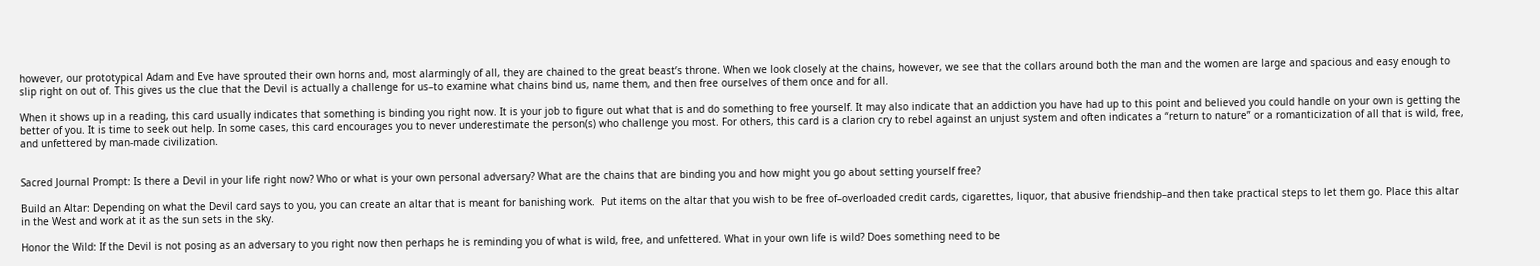however, our prototypical Adam and Eve have sprouted their own horns and, most alarmingly of all, they are chained to the great beast’s throne. When we look closely at the chains, however, we see that the collars around both the man and the women are large and spacious and easy enough to slip right on out of. This gives us the clue that the Devil is actually a challenge for us–to examine what chains bind us, name them, and then free ourselves of them once and for all.

When it shows up in a reading, this card usually indicates that something is binding you right now. It is your job to figure out what that is and do something to free yourself. It may also indicate that an addiction you have had up to this point and believed you could handle on your own is getting the better of you. It is time to seek out help. In some cases, this card encourages you to never underestimate the person(s) who challenge you most. For others, this card is a clarion cry to rebel against an unjust system and often indicates a “return to nature” or a romanticization of all that is wild, free, and unfettered by man-made civilization.


Sacred Journal Prompt: Is there a Devil in your life right now? Who or what is your own personal adversary? What are the chains that are binding you and how might you go about setting yourself free?

Build an Altar: Depending on what the Devil card says to you, you can create an altar that is meant for banishing work.  Put items on the altar that you wish to be free of–overloaded credit cards, cigarettes, liquor, that abusive friendship–and then take practical steps to let them go. Place this altar in the West and work at it as the sun sets in the sky.

Honor the Wild: If the Devil is not posing as an adversary to you right now then perhaps he is reminding you of what is wild, free, and unfettered. What in your own life is wild? Does something need to be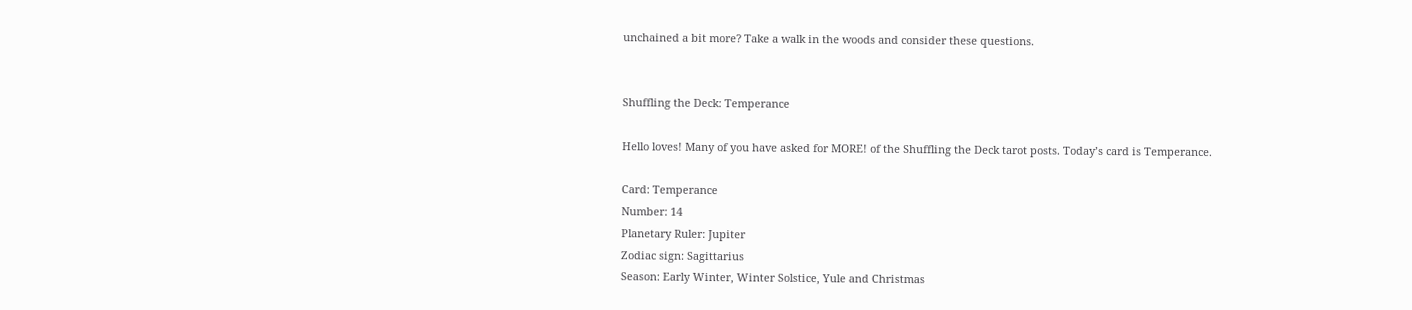unchained a bit more? Take a walk in the woods and consider these questions.


Shuffling the Deck: Temperance

Hello loves! Many of you have asked for MORE! of the Shuffling the Deck tarot posts. Today’s card is Temperance.

Card: Temperance
Number: 14
Planetary Ruler: Jupiter
Zodiac sign: Sagittarius
Season: Early Winter, Winter Solstice, Yule and Christmas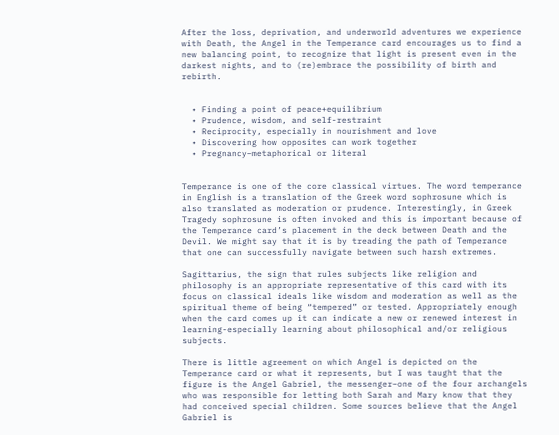After the loss, deprivation, and underworld adventures we experience with Death, the Angel in the Temperance card encourages us to find a new balancing point, to recognize that light is present even in the darkest nights, and to (re)embrace the possibility of birth and rebirth.


  • Finding a point of peace+equilibrium
  • Prudence, wisdom, and self-restraint
  • Reciprocity, especially in nourishment and love
  • Discovering how opposites can work together
  • Pregnancy–metaphorical or literal


Temperance is one of the core classical virtues. The word temperance in English is a translation of the Greek word sophrosune which is also translated as moderation or prudence. Interestingly, in Greek Tragedy sophrosune is often invoked and this is important because of the Temperance card’s placement in the deck between Death and the Devil. We might say that it is by treading the path of Temperance that one can successfully navigate between such harsh extremes.

Sagittarius, the sign that rules subjects like religion and philosophy is an appropriate representative of this card with its focus on classical ideals like wisdom and moderation as well as the spiritual theme of being “tempered” or tested. Appropriately enough when the card comes up it can indicate a new or renewed interest in learning-especially learning about philosophical and/or religious subjects.

There is little agreement on which Angel is depicted on the Temperance card or what it represents, but I was taught that the figure is the Angel Gabriel, the messenger–one of the four archangels who was responsible for letting both Sarah and Mary know that they had conceived special children. Some sources believe that the Angel Gabriel is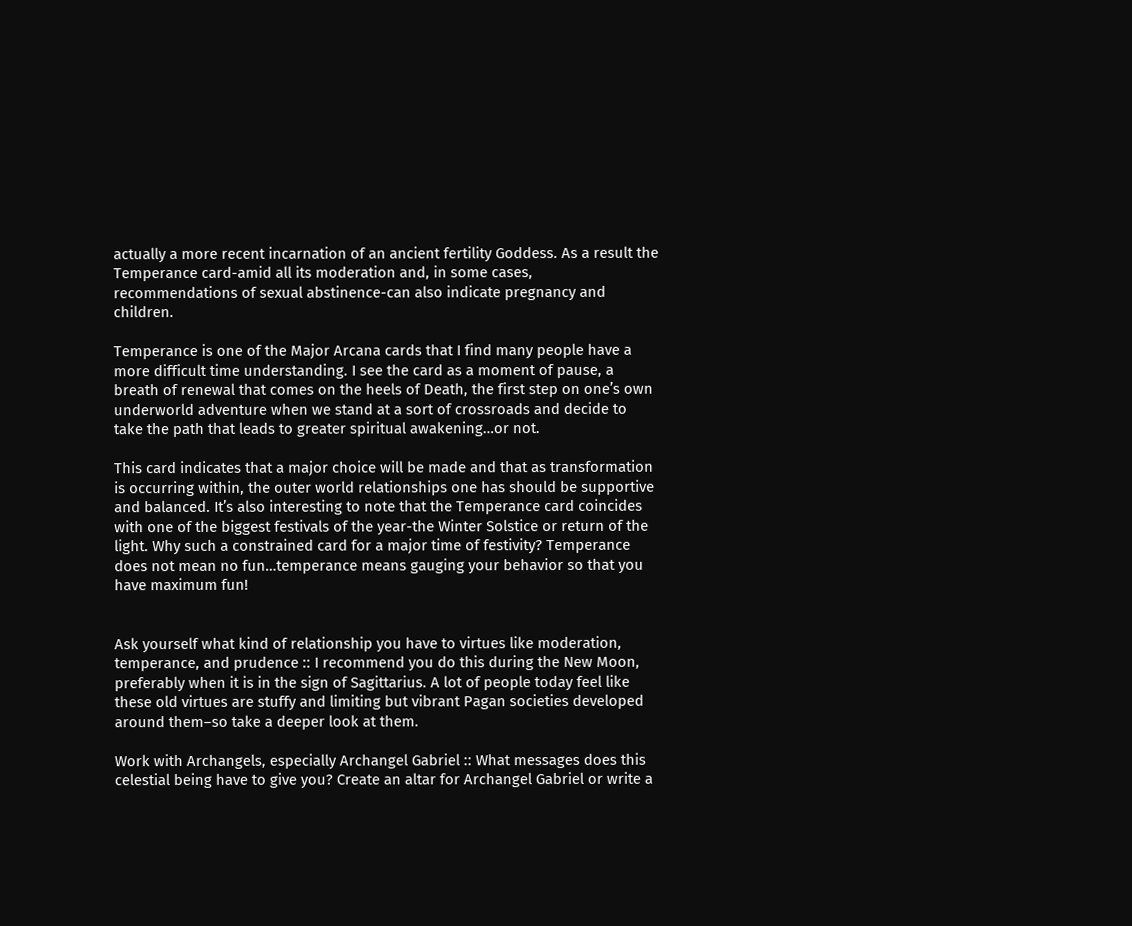actually a more recent incarnation of an ancient fertility Goddess. As a result the Temperance card-amid all its moderation and, in some cases, recommendations of sexual abstinence-can also indicate pregnancy and children.

Temperance is one of the Major Arcana cards that I find many people have a more difficult time understanding. I see the card as a moment of pause, a breath of renewal that comes on the heels of Death, the first step on one’s own underworld adventure when we stand at a sort of crossroads and decide to take the path that leads to greater spiritual awakening…or not.

This card indicates that a major choice will be made and that as transformation is occurring within, the outer world relationships one has should be supportive and balanced. It’s also interesting to note that the Temperance card coincides with one of the biggest festivals of the year-the Winter Solstice or return of the light. Why such a constrained card for a major time of festivity? Temperance does not mean no fun…temperance means gauging your behavior so that you have maximum fun!


Ask yourself what kind of relationship you have to virtues like moderation, temperance, and prudence :: I recommend you do this during the New Moon, preferably when it is in the sign of Sagittarius. A lot of people today feel like these old virtues are stuffy and limiting but vibrant Pagan societies developed around them–so take a deeper look at them.

Work with Archangels, especially Archangel Gabriel :: What messages does this celestial being have to give you? Create an altar for Archangel Gabriel or write a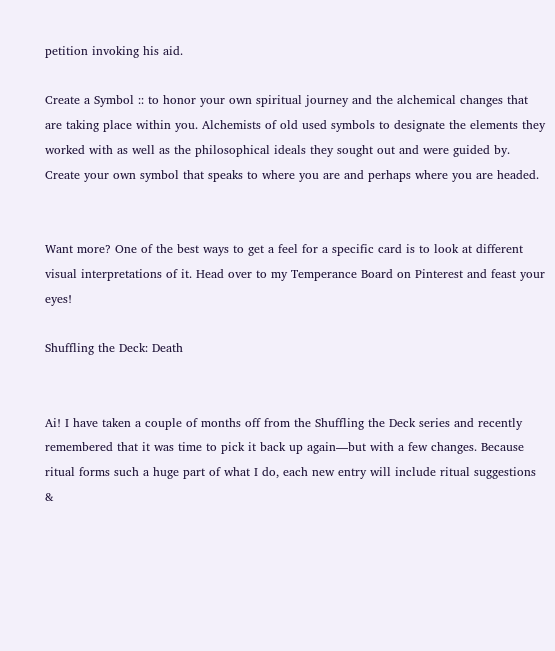petition invoking his aid.

Create a Symbol :: to honor your own spiritual journey and the alchemical changes that are taking place within you. Alchemists of old used symbols to designate the elements they worked with as well as the philosophical ideals they sought out and were guided by. Create your own symbol that speaks to where you are and perhaps where you are headed.


Want more? One of the best ways to get a feel for a specific card is to look at different visual interpretations of it. Head over to my Temperance Board on Pinterest and feast your eyes!

Shuffling the Deck: Death


Ai! I have taken a couple of months off from the Shuffling the Deck series and recently remembered that it was time to pick it back up again—but with a few changes. Because ritual forms such a huge part of what I do, each new entry will include ritual suggestions &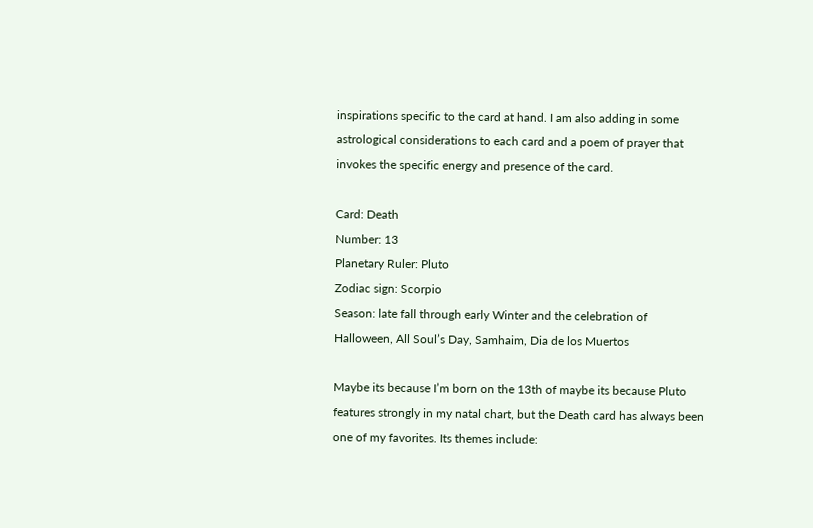inspirations specific to the card at hand. I am also adding in some astrological considerations to each card and a poem of prayer that invokes the specific energy and presence of the card.

Card: Death
Number: 13
Planetary Ruler: Pluto
Zodiac sign: Scorpio
Season: late fall through early Winter and the celebration of Halloween, All Soul’s Day, Samhaim, Dia de los Muertos

Maybe its because I’m born on the 13th of maybe its because Pluto features strongly in my natal chart, but the Death card has always been one of my favorites. Its themes include: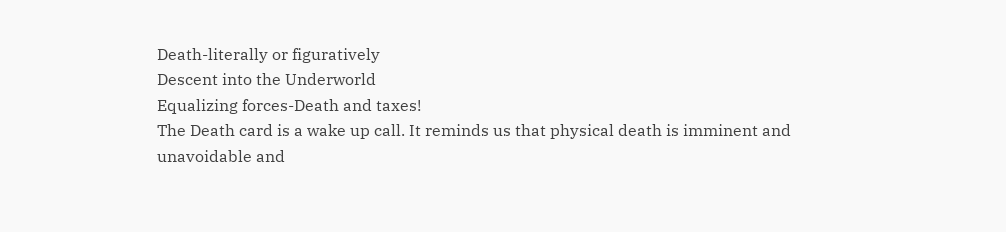Death-literally or figuratively
Descent into the Underworld
Equalizing forces-Death and taxes!
The Death card is a wake up call. It reminds us that physical death is imminent and unavoidable and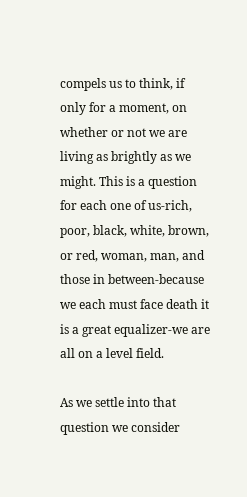compels us to think, if only for a moment, on whether or not we are living as brightly as we might. This is a question for each one of us-rich, poor, black, white, brown, or red, woman, man, and those in between-because we each must face death it is a great equalizer-we are all on a level field.

As we settle into that question we consider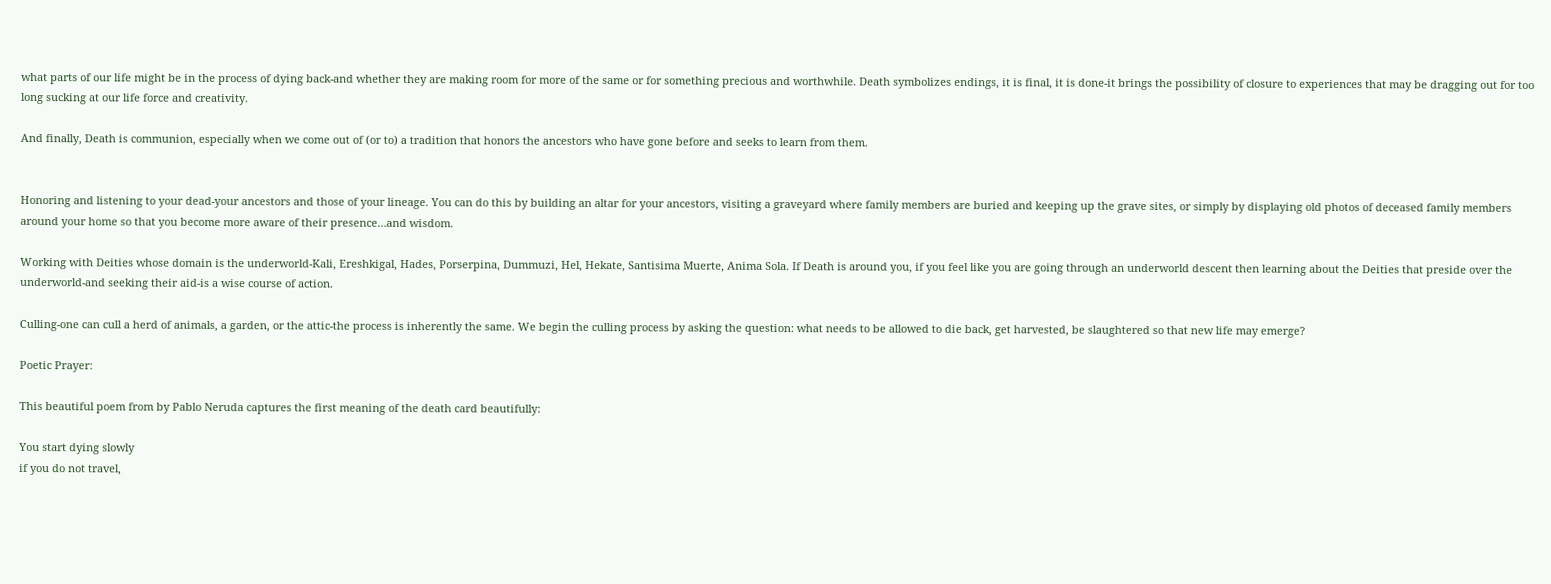what parts of our life might be in the process of dying back-and whether they are making room for more of the same or for something precious and worthwhile. Death symbolizes endings, it is final, it is done-it brings the possibility of closure to experiences that may be dragging out for too long sucking at our life force and creativity.

And finally, Death is communion, especially when we come out of (or to) a tradition that honors the ancestors who have gone before and seeks to learn from them.


Honoring and listening to your dead-your ancestors and those of your lineage. You can do this by building an altar for your ancestors, visiting a graveyard where family members are buried and keeping up the grave sites, or simply by displaying old photos of deceased family members around your home so that you become more aware of their presence…and wisdom.

Working with Deities whose domain is the underworld-Kali, Ereshkigal, Hades, Porserpina, Dummuzi, Hel, Hekate, Santisima Muerte, Anima Sola. If Death is around you, if you feel like you are going through an underworld descent then learning about the Deities that preside over the underworld-and seeking their aid-is a wise course of action.

Culling-one can cull a herd of animals, a garden, or the attic-the process is inherently the same. We begin the culling process by asking the question: what needs to be allowed to die back, get harvested, be slaughtered so that new life may emerge?

Poetic Prayer:

This beautiful poem from by Pablo Neruda captures the first meaning of the death card beautifully:

You start dying slowly
if you do not travel,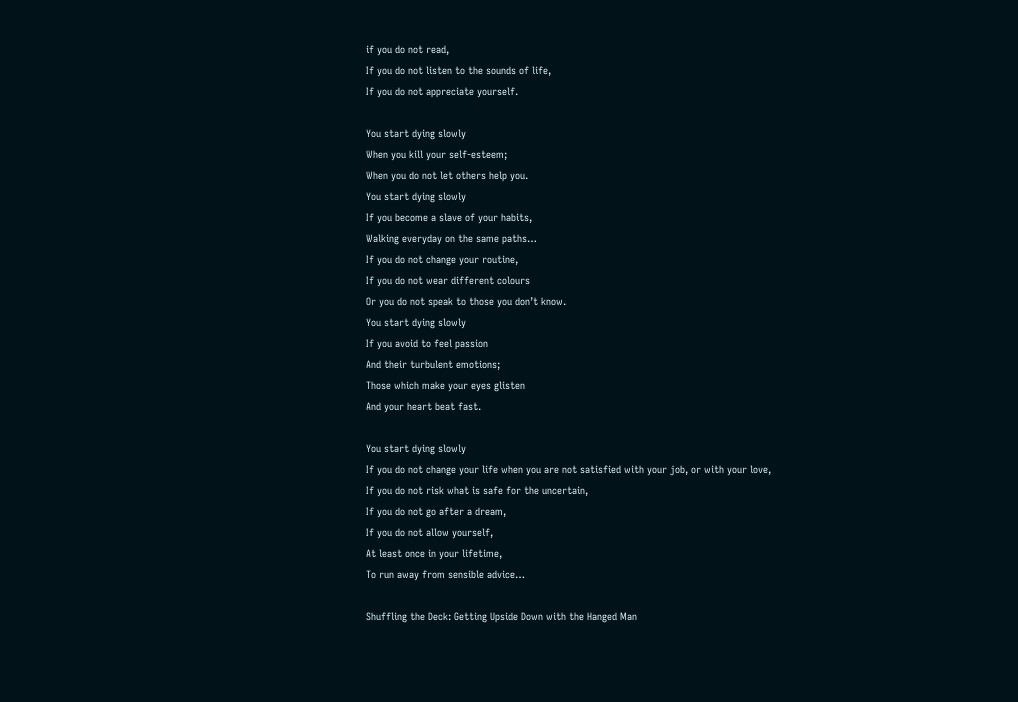if you do not read,
If you do not listen to the sounds of life,
If you do not appreciate yourself.

You start dying slowly
When you kill your self-esteem;
When you do not let others help you.
You start dying slowly
If you become a slave of your habits,
Walking everyday on the same paths…
If you do not change your routine,
If you do not wear different colours
Or you do not speak to those you don’t know.
You start dying slowly
If you avoid to feel passion
And their turbulent emotions;
Those which make your eyes glisten
And your heart beat fast.

You start dying slowly
If you do not change your life when you are not satisfied with your job, or with your love,
If you do not risk what is safe for the uncertain,
If you do not go after a dream,
If you do not allow yourself,
At least once in your lifetime,
To run away from sensible advice…

Shuffling the Deck: Getting Upside Down with the Hanged Man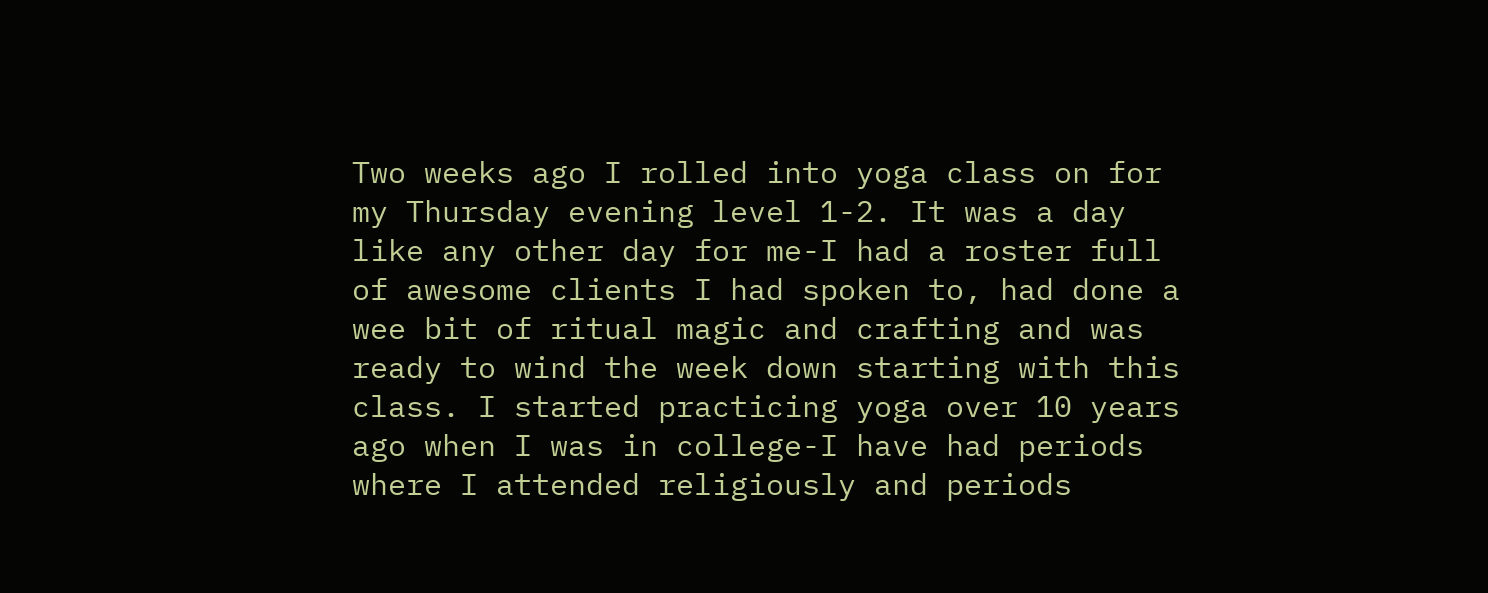Two weeks ago I rolled into yoga class on for my Thursday evening level 1-2. It was a day like any other day for me-I had a roster full of awesome clients I had spoken to, had done a wee bit of ritual magic and crafting and was ready to wind the week down starting with this class. I started practicing yoga over 10 years ago when I was in college-I have had periods where I attended religiously and periods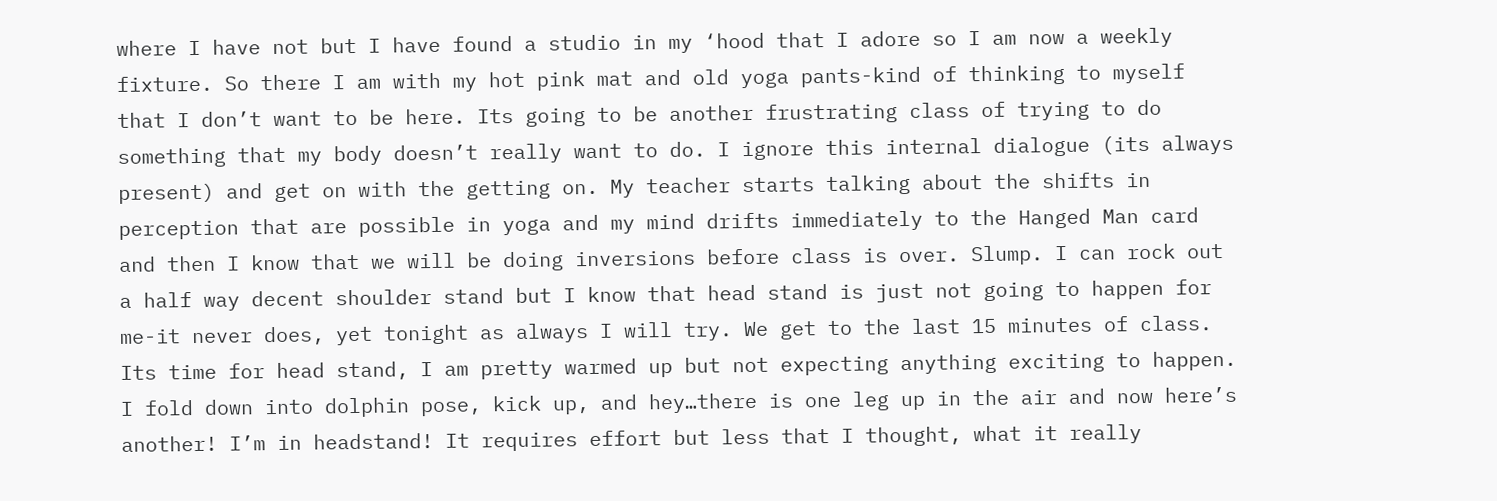where I have not but I have found a studio in my ‘hood that I adore so I am now a weekly fixture. So there I am with my hot pink mat and old yoga pants-kind of thinking to myself that I don’t want to be here. Its going to be another frustrating class of trying to do something that my body doesn’t really want to do. I ignore this internal dialogue (its always present) and get on with the getting on. My teacher starts talking about the shifts in perception that are possible in yoga and my mind drifts immediately to the Hanged Man card and then I know that we will be doing inversions before class is over. Slump. I can rock out a half way decent shoulder stand but I know that head stand is just not going to happen for me-it never does, yet tonight as always I will try. We get to the last 15 minutes of class. Its time for head stand, I am pretty warmed up but not expecting anything exciting to happen. I fold down into dolphin pose, kick up, and hey…there is one leg up in the air and now here’s another! I’m in headstand! It requires effort but less that I thought, what it really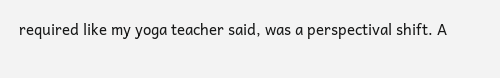required like my yoga teacher said, was a perspectival shift. A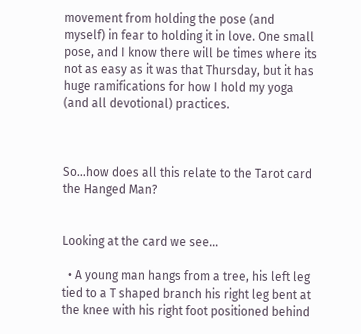movement from holding the pose (and myself) in fear to holding it in love. One small pose, and I know there will be times where its not as easy as it was that Thursday, but it has huge ramifications for how I hold my yoga (and all devotional) practices.



So…how does all this relate to the Tarot card the Hanged Man?


Looking at the card we see…

  • A young man hangs from a tree, his left leg tied to a T shaped branch his right leg bent at the knee with his right foot positioned behind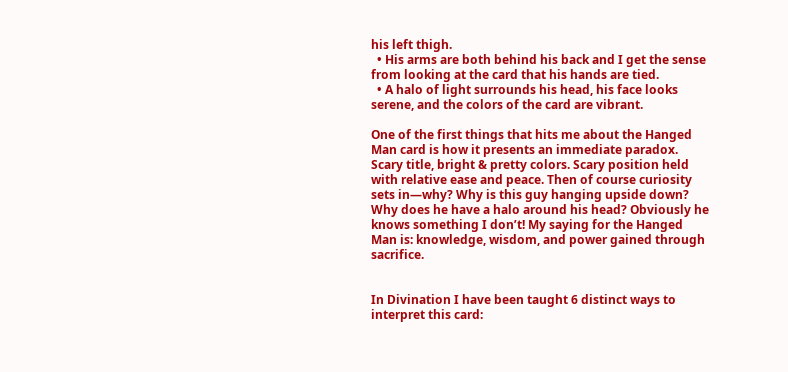his left thigh.
  • His arms are both behind his back and I get the sense from looking at the card that his hands are tied.
  • A halo of light surrounds his head, his face looks serene, and the colors of the card are vibrant.

One of the first things that hits me about the Hanged Man card is how it presents an immediate paradox. Scary title, bright & pretty colors. Scary position held with relative ease and peace. Then of course curiosity sets in—why? Why is this guy hanging upside down? Why does he have a halo around his head? Obviously he knows something I don’t! My saying for the Hanged Man is: knowledge, wisdom, and power gained through sacrifice.


In Divination I have been taught 6 distinct ways to interpret this card: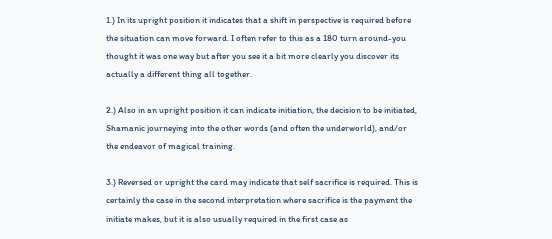1.) In its upright position it indicates that a shift in perspective is required before the situation can move forward. I often refer to this as a 180 turn around-you thought it was one way but after you see it a bit more clearly you discover its actually a different thing all together.

2.) Also in an upright position it can indicate initiation, the decision to be initiated, Shamanic journeying into the other words (and often the underworld), and/or the endeavor of magical training.

3.) Reversed or upright the card may indicate that self sacrifice is required. This is certainly the case in the second interpretation where sacrifice is the payment the initiate makes, but it is also usually required in the first case as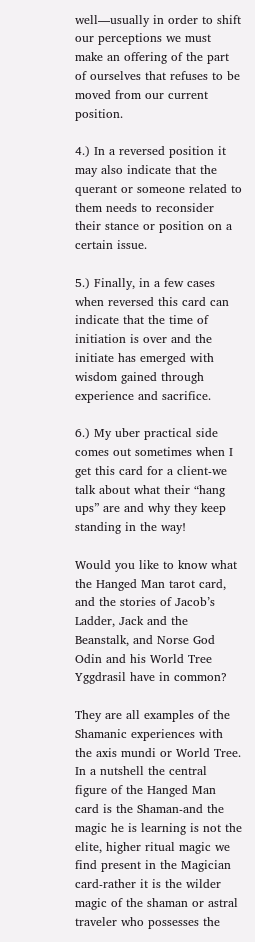well—usually in order to shift our perceptions we must make an offering of the part of ourselves that refuses to be moved from our current position.

4.) In a reversed position it may also indicate that the querant or someone related to them needs to reconsider their stance or position on a certain issue.

5.) Finally, in a few cases when reversed this card can indicate that the time of initiation is over and the initiate has emerged with wisdom gained through experience and sacrifice.

6.) My uber practical side comes out sometimes when I get this card for a client-we talk about what their “hang ups” are and why they keep standing in the way!

Would you like to know what the Hanged Man tarot card, and the stories of Jacob’s Ladder, Jack and the Beanstalk, and Norse God Odin and his World Tree Yggdrasil have in common?

They are all examples of the Shamanic experiences with the axis mundi or World Tree. In a nutshell the central figure of the Hanged Man card is the Shaman-and the magic he is learning is not the elite, higher ritual magic we find present in the Magician card-rather it is the wilder magic of the shaman or astral traveler who possesses the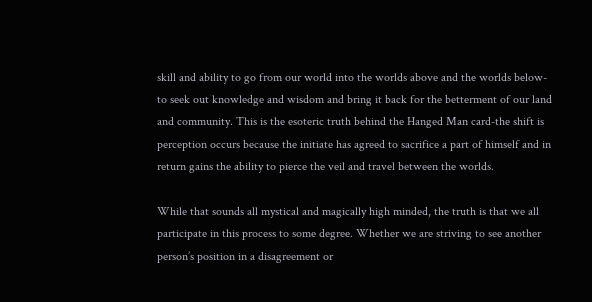skill and ability to go from our world into the worlds above and the worlds below-to seek out knowledge and wisdom and bring it back for the betterment of our land and community. This is the esoteric truth behind the Hanged Man card-the shift is perception occurs because the initiate has agreed to sacrifice a part of himself and in return gains the ability to pierce the veil and travel between the worlds.

While that sounds all mystical and magically high minded, the truth is that we all participate in this process to some degree. Whether we are striving to see another person’s position in a disagreement or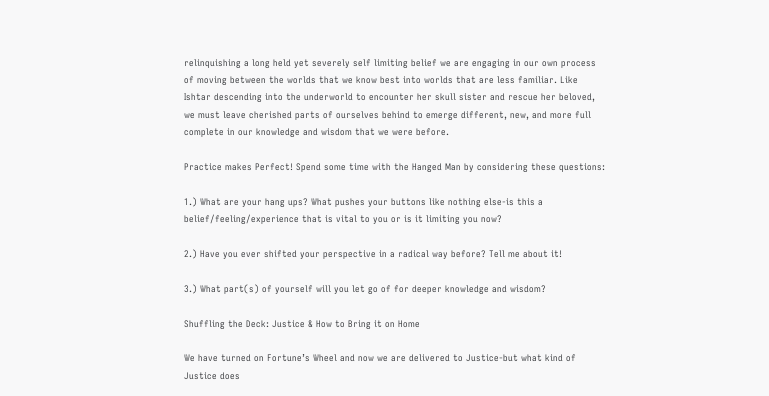relinquishing a long held yet severely self limiting belief we are engaging in our own process of moving between the worlds that we know best into worlds that are less familiar. Like Ishtar descending into the underworld to encounter her skull sister and rescue her beloved, we must leave cherished parts of ourselves behind to emerge different, new, and more full complete in our knowledge and wisdom that we were before.

Practice makes Perfect! Spend some time with the Hanged Man by considering these questions:

1.) What are your hang ups? What pushes your buttons like nothing else-is this a belief/feeling/experience that is vital to you or is it limiting you now?

2.) Have you ever shifted your perspective in a radical way before? Tell me about it!

3.) What part(s) of yourself will you let go of for deeper knowledge and wisdom?

Shuffling the Deck: Justice & How to Bring it on Home

We have turned on Fortune’s Wheel and now we are delivered to Justice-but what kind of Justice does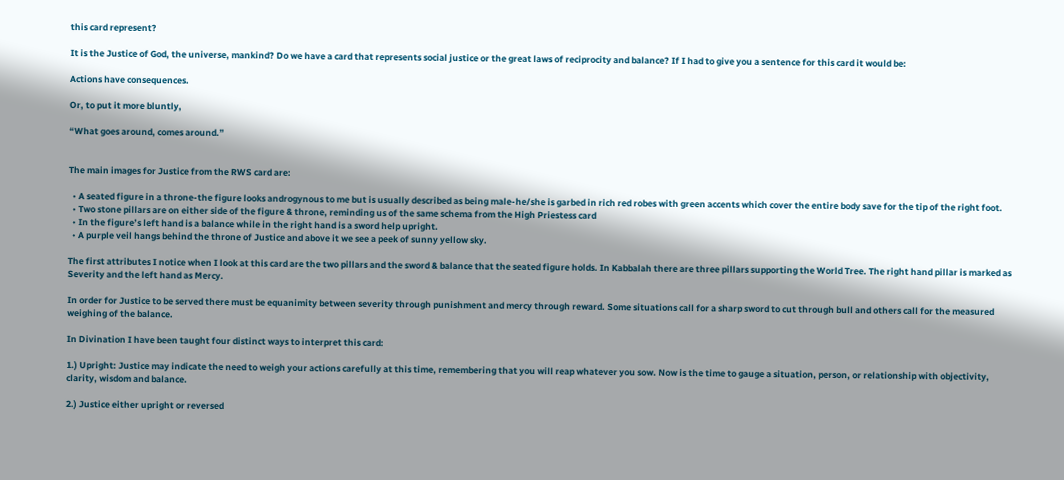this card represent?

It is the Justice of God, the universe, mankind? Do we have a card that represents social justice or the great laws of reciprocity and balance? If I had to give you a sentence for this card it would be:

Actions have consequences.

Or, to put it more bluntly,

“What goes around, comes around.”


The main images for Justice from the RWS card are:

  • A seated figure in a throne-the figure looks androgynous to me but is usually described as being male-he/she is garbed in rich red robes with green accents which cover the entire body save for the tip of the right foot.
  • Two stone pillars are on either side of the figure & throne, reminding us of the same schema from the High Priestess card
  • In the figure’s left hand is a balance while in the right hand is a sword help upright.
  • A purple veil hangs behind the throne of Justice and above it we see a peek of sunny yellow sky.

The first attributes I notice when I look at this card are the two pillars and the sword & balance that the seated figure holds. In Kabbalah there are three pillars supporting the World Tree. The right hand pillar is marked as Severity and the left hand as Mercy.

In order for Justice to be served there must be equanimity between severity through punishment and mercy through reward. Some situations call for a sharp sword to cut through bull and others call for the measured weighing of the balance.

In Divination I have been taught four distinct ways to interpret this card:

1.) Upright: Justice may indicate the need to weigh your actions carefully at this time, remembering that you will reap whatever you sow. Now is the time to gauge a situation, person, or relationship with objectivity, clarity, wisdom and balance.

2.) Justice either upright or reversed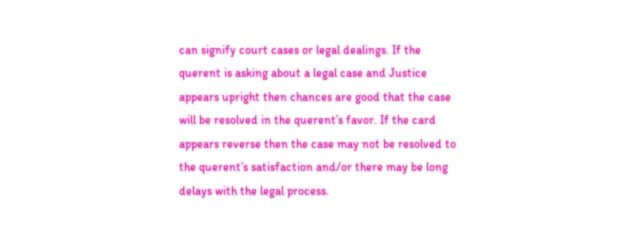can signify court cases or legal dealings. If the querent is asking about a legal case and Justice appears upright then chances are good that the case will be resolved in the querent’s favor. If the card appears reverse then the case may not be resolved to the querent’s satisfaction and/or there may be long delays with the legal process.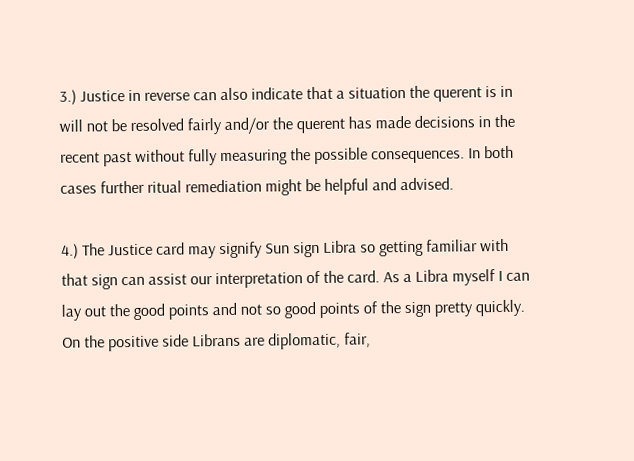3.) Justice in reverse can also indicate that a situation the querent is in will not be resolved fairly and/or the querent has made decisions in the recent past without fully measuring the possible consequences. In both cases further ritual remediation might be helpful and advised.

4.) The Justice card may signify Sun sign Libra so getting familiar with that sign can assist our interpretation of the card. As a Libra myself I can lay out the good points and not so good points of the sign pretty quickly. On the positive side Librans are diplomatic, fair,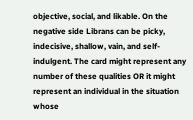objective, social, and likable. On the negative side Librans can be picky, indecisive, shallow, vain, and self-indulgent. The card might represent any number of these qualities OR it might represent an individual in the situation whose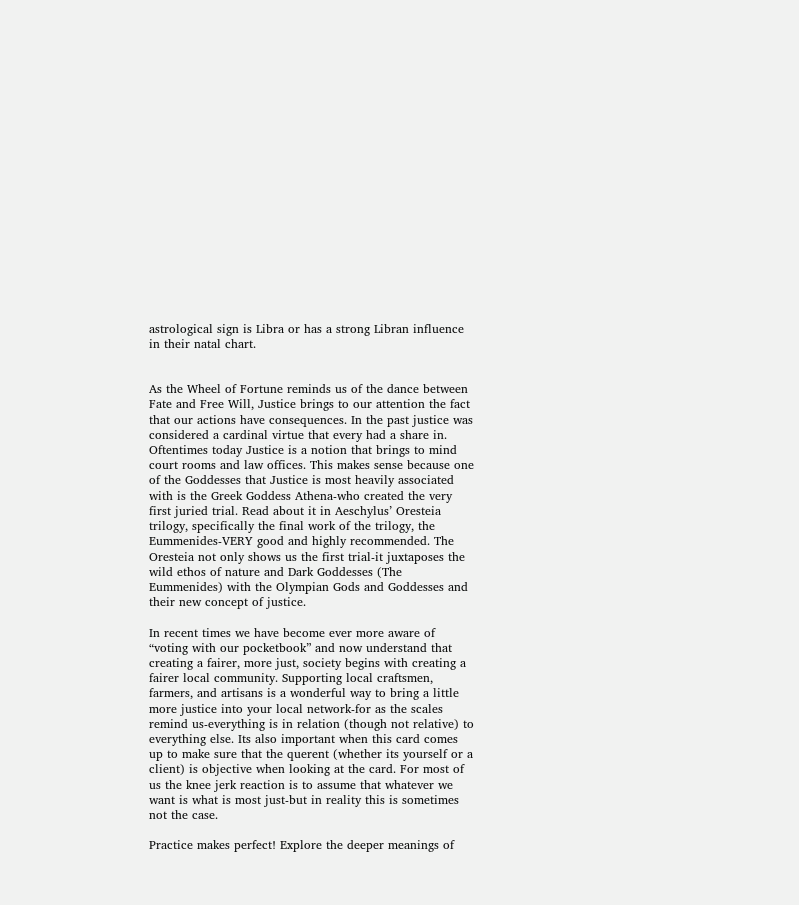astrological sign is Libra or has a strong Libran influence in their natal chart.


As the Wheel of Fortune reminds us of the dance between Fate and Free Will, Justice brings to our attention the fact that our actions have consequences. In the past justice was considered a cardinal virtue that every had a share in. Oftentimes today Justice is a notion that brings to mind court rooms and law offices. This makes sense because one of the Goddesses that Justice is most heavily associated with is the Greek Goddess Athena-who created the very first juried trial. Read about it in Aeschylus’ Oresteia trilogy, specifically the final work of the trilogy, the Eummenides-VERY good and highly recommended. The Oresteia not only shows us the first trial-it juxtaposes the wild ethos of nature and Dark Goddesses (The Eummenides) with the Olympian Gods and Goddesses and their new concept of justice.

In recent times we have become ever more aware of “voting with our pocketbook” and now understand that creating a fairer, more just, society begins with creating a fairer local community. Supporting local craftsmen, farmers, and artisans is a wonderful way to bring a little more justice into your local network-for as the scales remind us-everything is in relation (though not relative) to everything else. Its also important when this card comes up to make sure that the querent (whether its yourself or a client) is objective when looking at the card. For most of us the knee jerk reaction is to assume that whatever we want is what is most just-but in reality this is sometimes not the case.

Practice makes perfect! Explore the deeper meanings of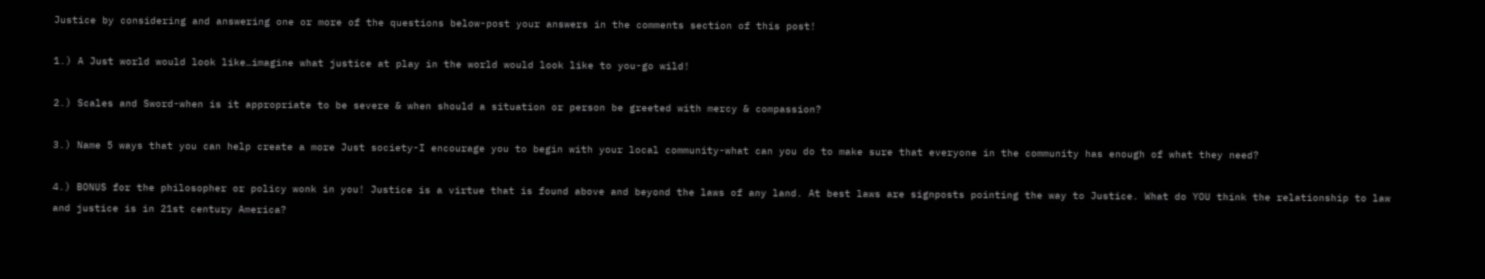Justice by considering and answering one or more of the questions below-post your answers in the comments section of this post!

1.) A Just world would look like…imagine what justice at play in the world would look like to you-go wild!

2.) Scales and Sword-when is it appropriate to be severe & when should a situation or person be greeted with mercy & compassion?

3.) Name 5 ways that you can help create a more Just society-I encourage you to begin with your local community-what can you do to make sure that everyone in the community has enough of what they need?

4.) BONUS for the philosopher or policy wonk in you! Justice is a virtue that is found above and beyond the laws of any land. At best laws are signposts pointing the way to Justice. What do YOU think the relationship to law and justice is in 21st century America?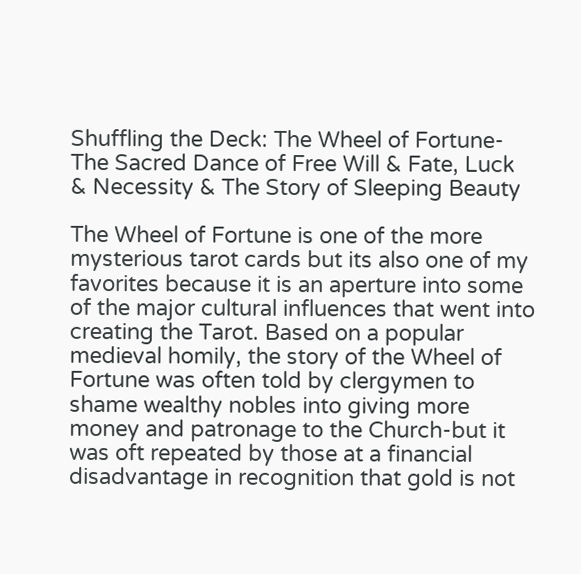Shuffling the Deck: The Wheel of Fortune-The Sacred Dance of Free Will & Fate, Luck & Necessity & The Story of Sleeping Beauty

The Wheel of Fortune is one of the more mysterious tarot cards but its also one of my favorites because it is an aperture into some of the major cultural influences that went into creating the Tarot. Based on a popular medieval homily, the story of the Wheel of Fortune was often told by clergymen to shame wealthy nobles into giving more money and patronage to the Church-but it was oft repeated by those at a financial disadvantage in recognition that gold is not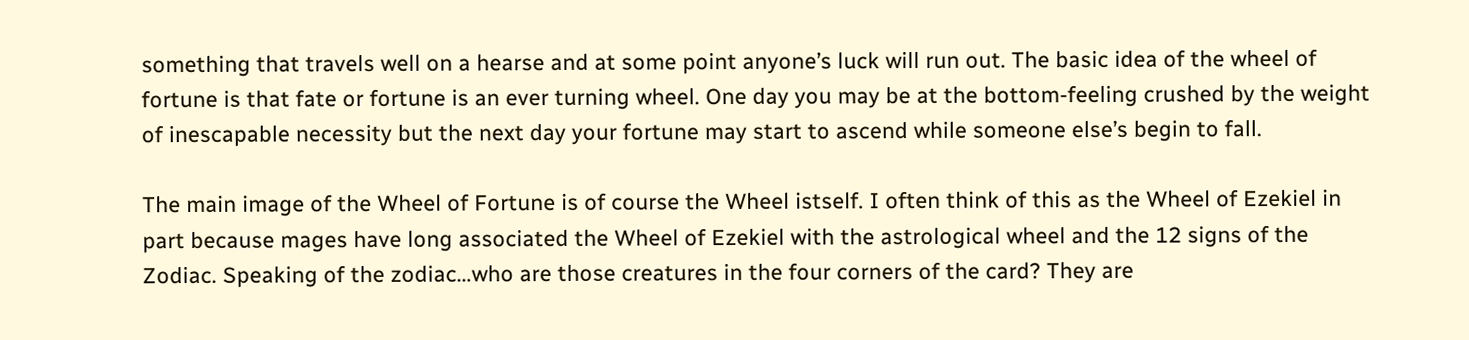something that travels well on a hearse and at some point anyone’s luck will run out. The basic idea of the wheel of fortune is that fate or fortune is an ever turning wheel. One day you may be at the bottom-feeling crushed by the weight of inescapable necessity but the next day your fortune may start to ascend while someone else’s begin to fall.

The main image of the Wheel of Fortune is of course the Wheel istself. I often think of this as the Wheel of Ezekiel in part because mages have long associated the Wheel of Ezekiel with the astrological wheel and the 12 signs of the Zodiac. Speaking of the zodiac…who are those creatures in the four corners of the card? They are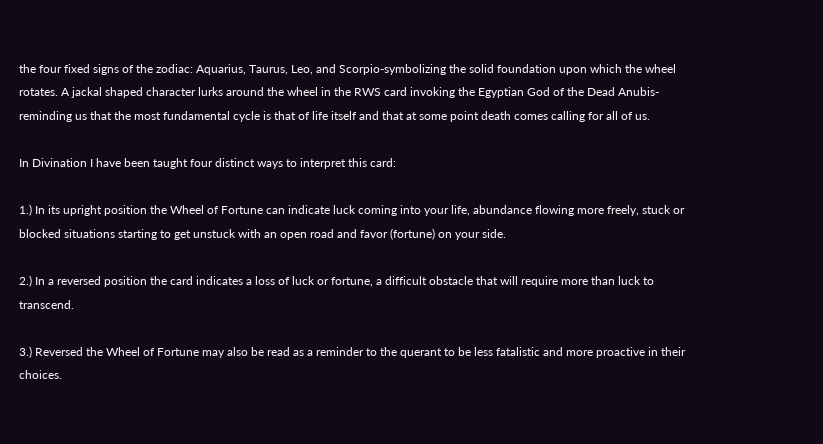the four fixed signs of the zodiac: Aquarius, Taurus, Leo, and Scorpio-symbolizing the solid foundation upon which the wheel rotates. A jackal shaped character lurks around the wheel in the RWS card invoking the Egyptian God of the Dead Anubis-reminding us that the most fundamental cycle is that of life itself and that at some point death comes calling for all of us.

In Divination I have been taught four distinct ways to interpret this card:

1.) In its upright position the Wheel of Fortune can indicate luck coming into your life, abundance flowing more freely, stuck or blocked situations starting to get unstuck with an open road and favor (fortune) on your side.

2.) In a reversed position the card indicates a loss of luck or fortune, a difficult obstacle that will require more than luck to transcend.

3.) Reversed the Wheel of Fortune may also be read as a reminder to the querant to be less fatalistic and more proactive in their choices.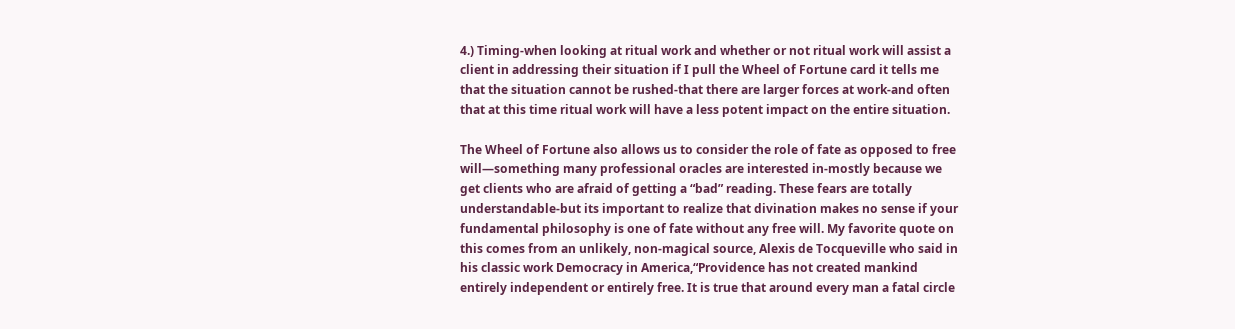4.) Timing-when looking at ritual work and whether or not ritual work will assist a client in addressing their situation if I pull the Wheel of Fortune card it tells me that the situation cannot be rushed-that there are larger forces at work-and often that at this time ritual work will have a less potent impact on the entire situation.

The Wheel of Fortune also allows us to consider the role of fate as opposed to free will—something many professional oracles are interested in-mostly because we get clients who are afraid of getting a “bad” reading. These fears are totally understandable-but its important to realize that divination makes no sense if your fundamental philosophy is one of fate without any free will. My favorite quote on this comes from an unlikely, non-magical source, Alexis de Tocqueville who said in his classic work Democracy in America,“Providence has not created mankind entirely independent or entirely free. It is true that around every man a fatal circle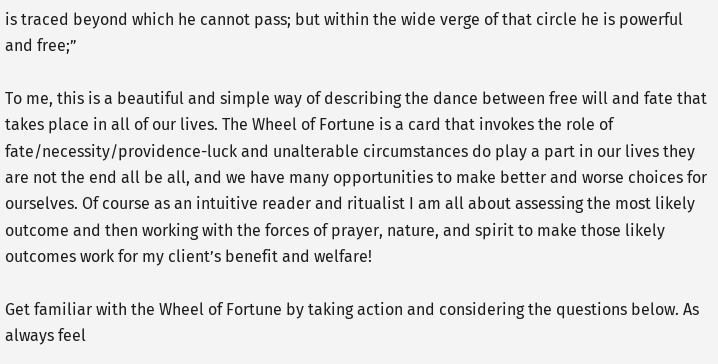is traced beyond which he cannot pass; but within the wide verge of that circle he is powerful and free;”

To me, this is a beautiful and simple way of describing the dance between free will and fate that takes place in all of our lives. The Wheel of Fortune is a card that invokes the role of fate/necessity/providence-luck and unalterable circumstances do play a part in our lives they are not the end all be all, and we have many opportunities to make better and worse choices for ourselves. Of course as an intuitive reader and ritualist I am all about assessing the most likely outcome and then working with the forces of prayer, nature, and spirit to make those likely outcomes work for my client’s benefit and welfare!

Get familiar with the Wheel of Fortune by taking action and considering the questions below. As always feel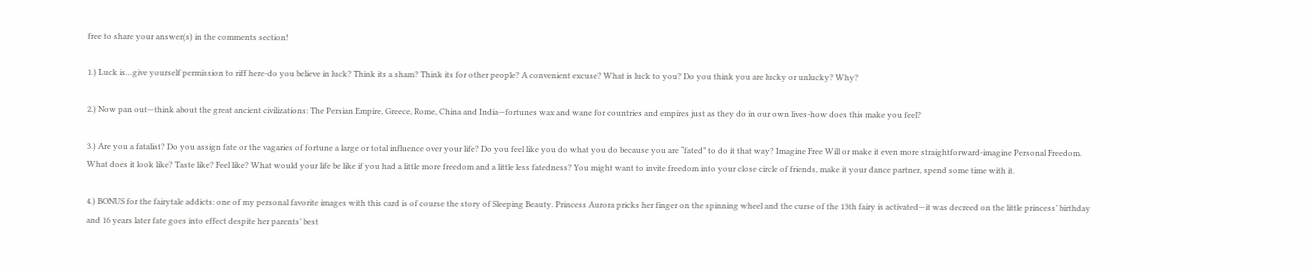free to share your answer(s) in the comments section!

1.) Luck is…give yourself permission to riff here-do you believe in luck? Think its a sham? Think its for other people? A convenient excuse? What is luck to you? Do you think you are lucky or unlucky? Why?

2.) Now pan out—think about the great ancient civilizations: The Persian Empire, Greece, Rome, China and India—fortunes wax and wane for countries and empires just as they do in our own lives-how does this make you feel?

3.) Are you a fatalist? Do you assign fate or the vagaries of fortune a large or total influence over your life? Do you feel like you do what you do because you are “fated” to do it that way? Imagine Free Will or make it even more straightforward-imagine Personal Freedom. What does it look like? Taste like? Feel like? What would your life be like if you had a little more freedom and a little less fatedness? You might want to invite freedom into your close circle of friends, make it your dance partner, spend some time with it.

4.) BONUS for the fairytale addicts: one of my personal favorite images with this card is of course the story of Sleeping Beauty. Princess Aurora pricks her finger on the spinning wheel and the curse of the 13th fairy is activated—it was decreed on the little princess’ birthday and 16 years later fate goes into effect despite her parents’ best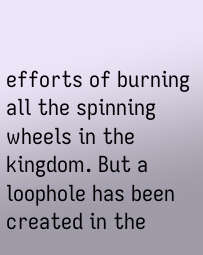efforts of burning all the spinning wheels in the kingdom. But a loophole has been created in the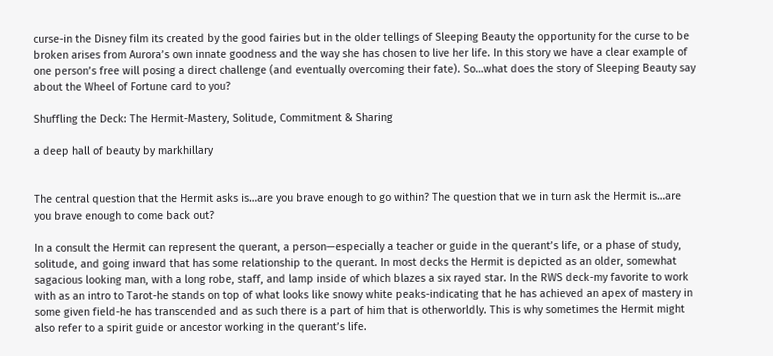curse-in the Disney film its created by the good fairies but in the older tellings of Sleeping Beauty the opportunity for the curse to be broken arises from Aurora’s own innate goodness and the way she has chosen to live her life. In this story we have a clear example of one person’s free will posing a direct challenge (and eventually overcoming their fate). So…what does the story of Sleeping Beauty say about the Wheel of Fortune card to you?

Shuffling the Deck: The Hermit-Mastery, Solitude, Commitment & Sharing

a deep hall of beauty by markhillary


The central question that the Hermit asks is…are you brave enough to go within? The question that we in turn ask the Hermit is…are you brave enough to come back out?

In a consult the Hermit can represent the querant, a person—especially a teacher or guide in the querant’s life, or a phase of study, solitude, and going inward that has some relationship to the querant. In most decks the Hermit is depicted as an older, somewhat sagacious looking man, with a long robe, staff, and lamp inside of which blazes a six rayed star. In the RWS deck-my favorite to work with as an intro to Tarot-he stands on top of what looks like snowy white peaks-indicating that he has achieved an apex of mastery in some given field-he has transcended and as such there is a part of him that is otherworldly. This is why sometimes the Hermit might also refer to a spirit guide or ancestor working in the querant’s life.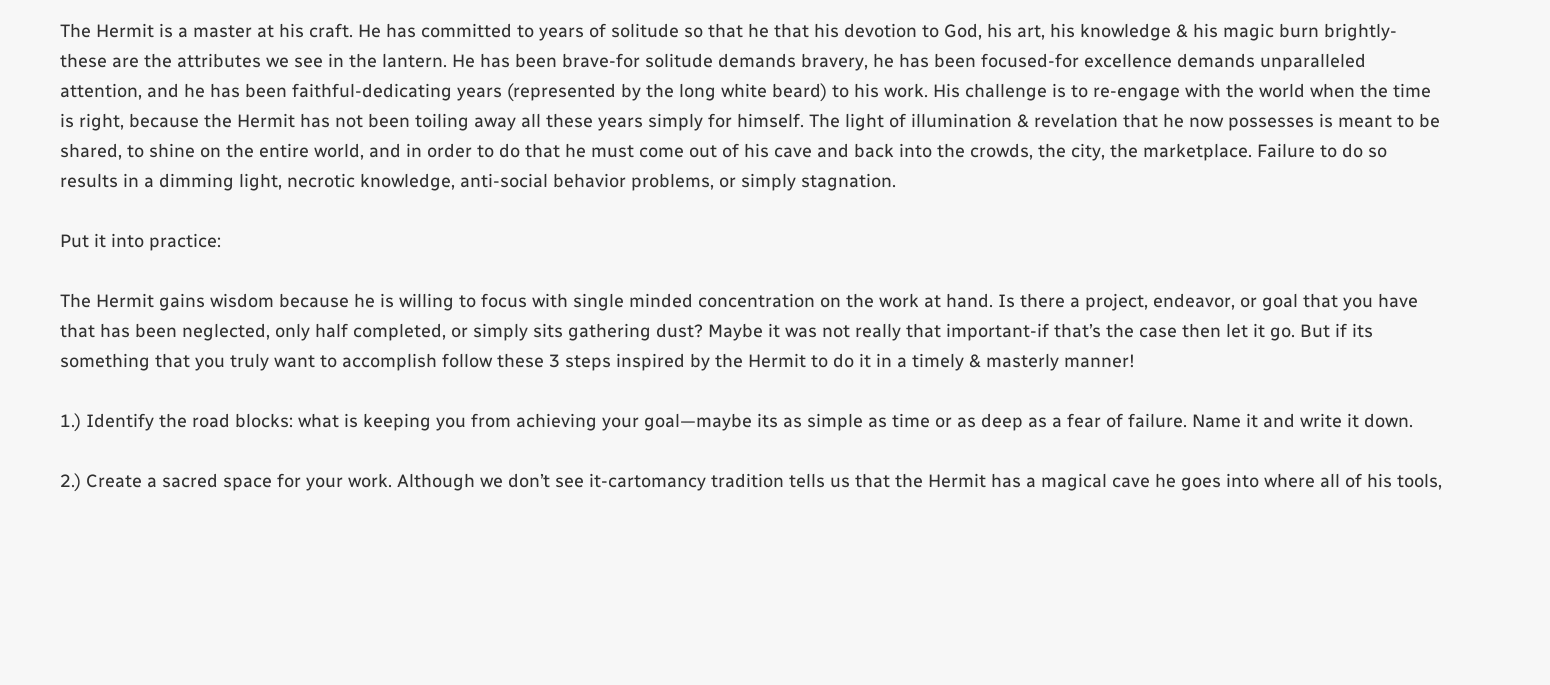The Hermit is a master at his craft. He has committed to years of solitude so that he that his devotion to God, his art, his knowledge & his magic burn brightly-these are the attributes we see in the lantern. He has been brave-for solitude demands bravery, he has been focused-for excellence demands unparalleled attention, and he has been faithful-dedicating years (represented by the long white beard) to his work. His challenge is to re-engage with the world when the time is right, because the Hermit has not been toiling away all these years simply for himself. The light of illumination & revelation that he now possesses is meant to be shared, to shine on the entire world, and in order to do that he must come out of his cave and back into the crowds, the city, the marketplace. Failure to do so results in a dimming light, necrotic knowledge, anti-social behavior problems, or simply stagnation.

Put it into practice:

The Hermit gains wisdom because he is willing to focus with single minded concentration on the work at hand. Is there a project, endeavor, or goal that you have that has been neglected, only half completed, or simply sits gathering dust? Maybe it was not really that important-if that’s the case then let it go. But if its something that you truly want to accomplish follow these 3 steps inspired by the Hermit to do it in a timely & masterly manner!

1.) Identify the road blocks: what is keeping you from achieving your goal—maybe its as simple as time or as deep as a fear of failure. Name it and write it down.

2.) Create a sacred space for your work. Although we don’t see it-cartomancy tradition tells us that the Hermit has a magical cave he goes into where all of his tools,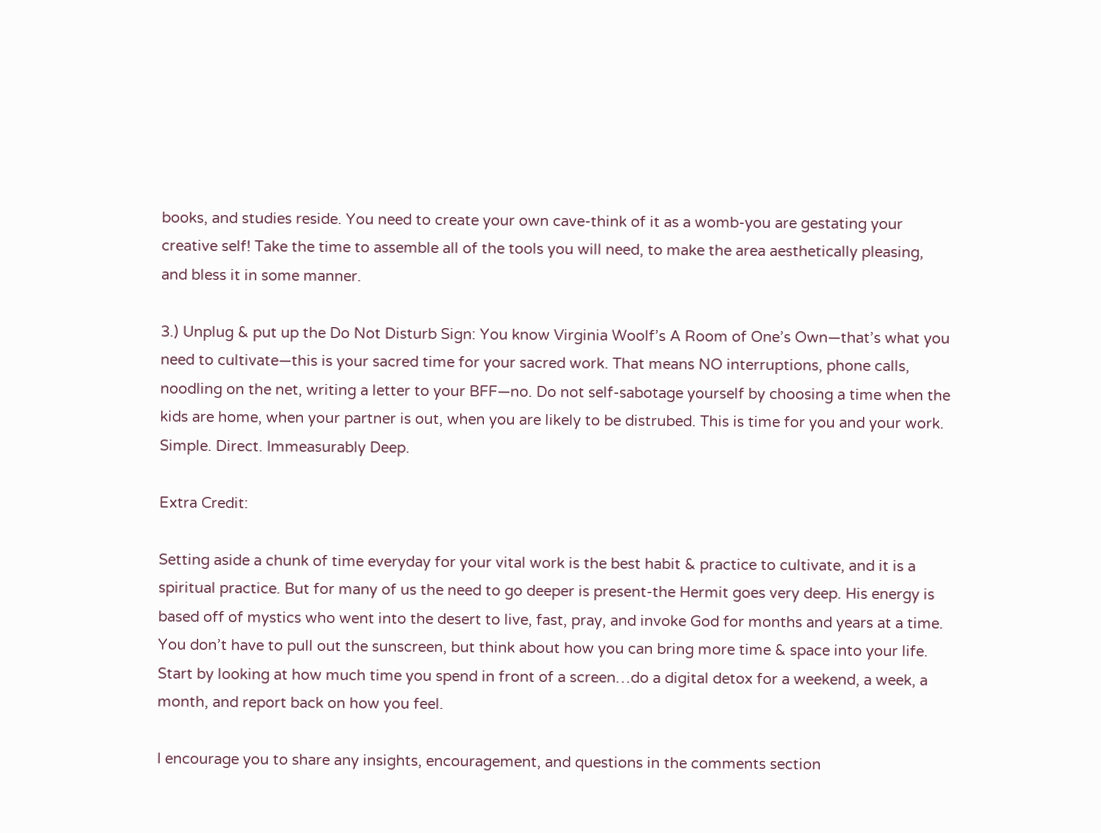books, and studies reside. You need to create your own cave-think of it as a womb-you are gestating your creative self! Take the time to assemble all of the tools you will need, to make the area aesthetically pleasing, and bless it in some manner.

3.) Unplug & put up the Do Not Disturb Sign: You know Virginia Woolf’s A Room of One’s Own—that’s what you need to cultivate—this is your sacred time for your sacred work. That means NO interruptions, phone calls, noodling on the net, writing a letter to your BFF—no. Do not self-sabotage yourself by choosing a time when the kids are home, when your partner is out, when you are likely to be distrubed. This is time for you and your work. Simple. Direct. Immeasurably Deep.

Extra Credit:

Setting aside a chunk of time everyday for your vital work is the best habit & practice to cultivate, and it is a spiritual practice. But for many of us the need to go deeper is present-the Hermit goes very deep. His energy is based off of mystics who went into the desert to live, fast, pray, and invoke God for months and years at a time. You don’t have to pull out the sunscreen, but think about how you can bring more time & space into your life. Start by looking at how much time you spend in front of a screen…do a digital detox for a weekend, a week, a month, and report back on how you feel.

I encourage you to share any insights, encouragement, and questions in the comments section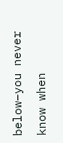below–you never know when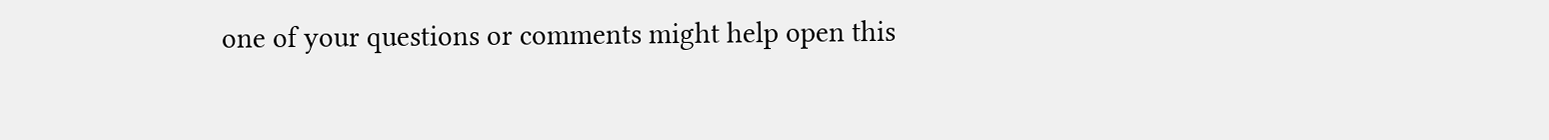one of your questions or comments might help open this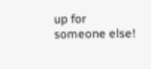up for someone else!